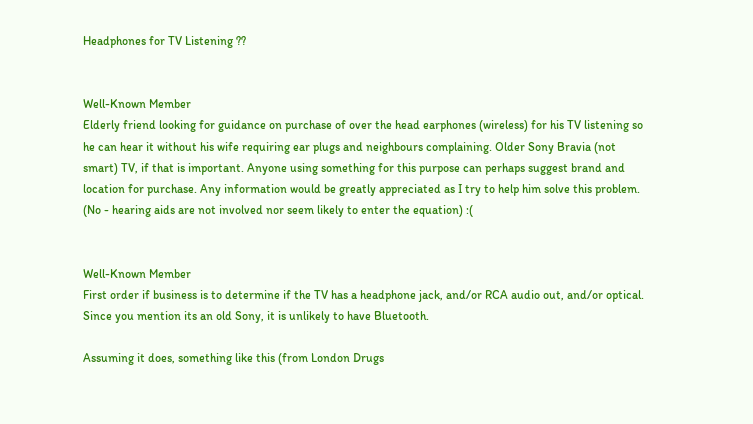Headphones for TV Listening ??


Well-Known Member
Elderly friend looking for guidance on purchase of over the head earphones (wireless) for his TV listening so he can hear it without his wife requiring ear plugs and neighbours complaining. Older Sony Bravia (not smart) TV, if that is important. Anyone using something for this purpose can perhaps suggest brand and location for purchase. Any information would be greatly appreciated as I try to help him solve this problem. (No - hearing aids are not involved nor seem likely to enter the equation) :(


Well-Known Member
First order if business is to determine if the TV has a headphone jack, and/or RCA audio out, and/or optical. Since you mention its an old Sony, it is unlikely to have Bluetooth.

Assuming it does, something like this (from London Drugs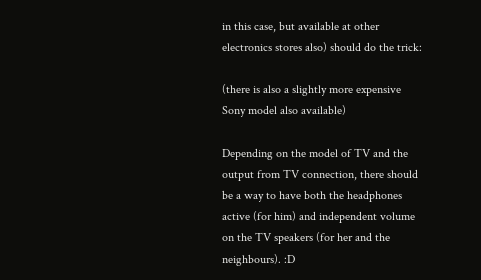in this case, but available at other electronics stores also) should do the trick:

(there is also a slightly more expensive Sony model also available)

Depending on the model of TV and the output from TV connection, there should be a way to have both the headphones active (for him) and independent volume on the TV speakers (for her and the neighbours). :D